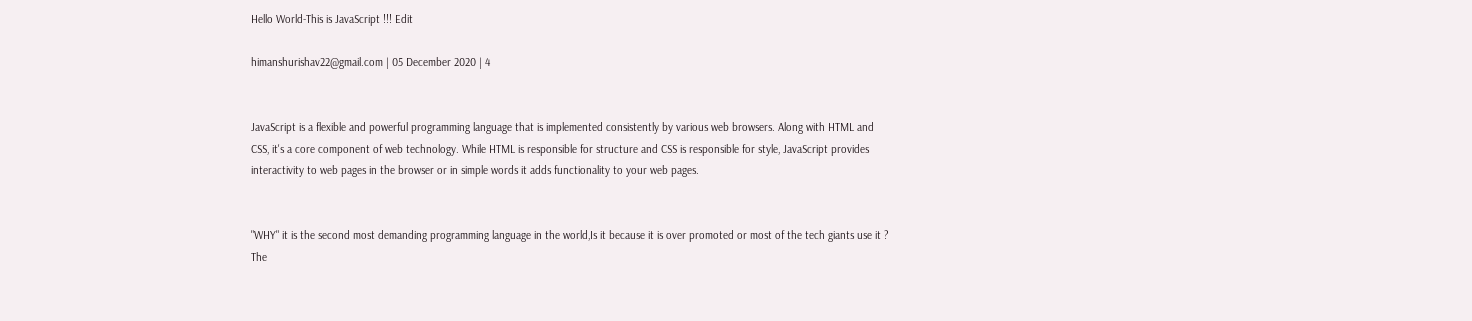Hello World-This is JavaScript !!! Edit

himanshurishav22@gmail.com | 05 December 2020 | 4


JavaScript is a flexible and powerful programming language that is implemented consistently by various web browsers. Along with HTML and CSS, it's a core component of web technology. While HTML is responsible for structure and CSS is responsible for style, JavaScript provides interactivity to web pages in the browser or in simple words it adds functionality to your web pages.


"WHY" it is the second most demanding programming language in the world,Is it because it is over promoted or most of the tech giants use it ? The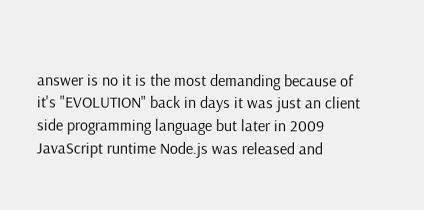answer is no it is the most demanding because of it's "EVOLUTION" back in days it was just an client side programming language but later in 2009 JavaScript runtime Node.js was released and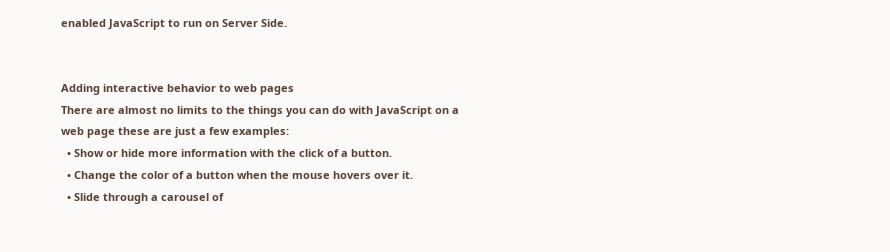enabled JavaScript to run on Server Side.


Adding interactive behavior to web pages
There are almost no limits to the things you can do with JavaScript on a web page these are just a few examples:
  • Show or hide more information with the click of a button.
  • Change the color of a button when the mouse hovers over it.
  • Slide through a carousel of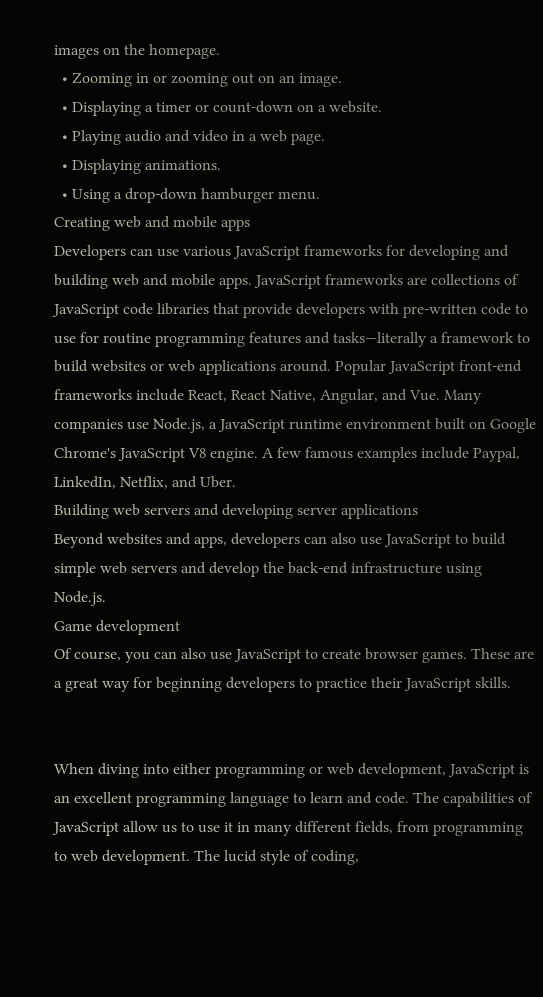images on the homepage.
  • Zooming in or zooming out on an image.
  • Displaying a timer or count-down on a website.
  • Playing audio and video in a web page.
  • Displaying animations.
  • Using a drop-down hamburger menu.
Creating web and mobile apps
Developers can use various JavaScript frameworks for developing and building web and mobile apps. JavaScript frameworks are collections of JavaScript code libraries that provide developers with pre-written code to use for routine programming features and tasks—literally a framework to build websites or web applications around. Popular JavaScript front-end frameworks include React, React Native, Angular, and Vue. Many companies use Node.js, a JavaScript runtime environment built on Google Chrome's JavaScript V8 engine. A few famous examples include Paypal, LinkedIn, Netflix, and Uber.
Building web servers and developing server applications
Beyond websites and apps, developers can also use JavaScript to build simple web servers and develop the back-end infrastructure using Node.js.
Game development
Of course, you can also use JavaScript to create browser games. These are a great way for beginning developers to practice their JavaScript skills.


When diving into either programming or web development, JavaScript is an excellent programming language to learn and code. The capabilities of JavaScript allow us to use it in many different fields, from programming to web development. The lucid style of coding,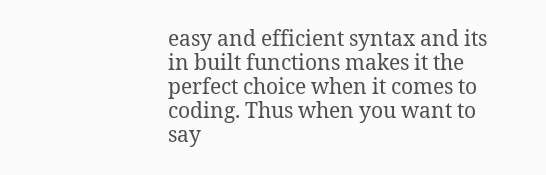easy and efficient syntax and its in built functions makes it the perfect choice when it comes to coding. Thus when you want to say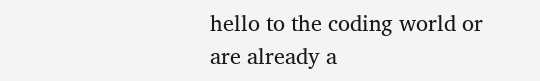hello to the coding world or are already a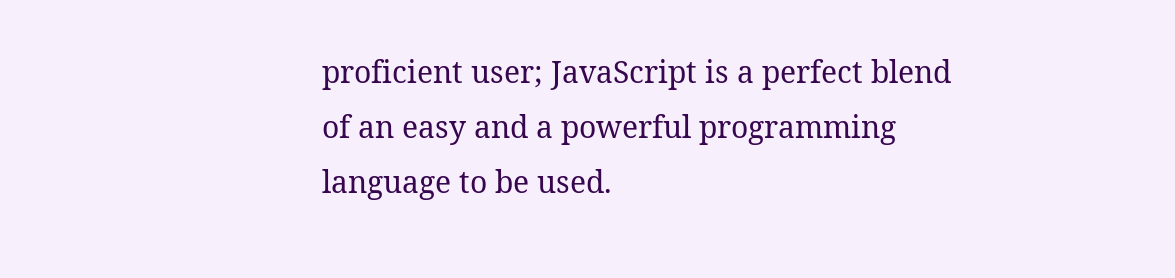proficient user; JavaScript is a perfect blend of an easy and a powerful programming language to be used.